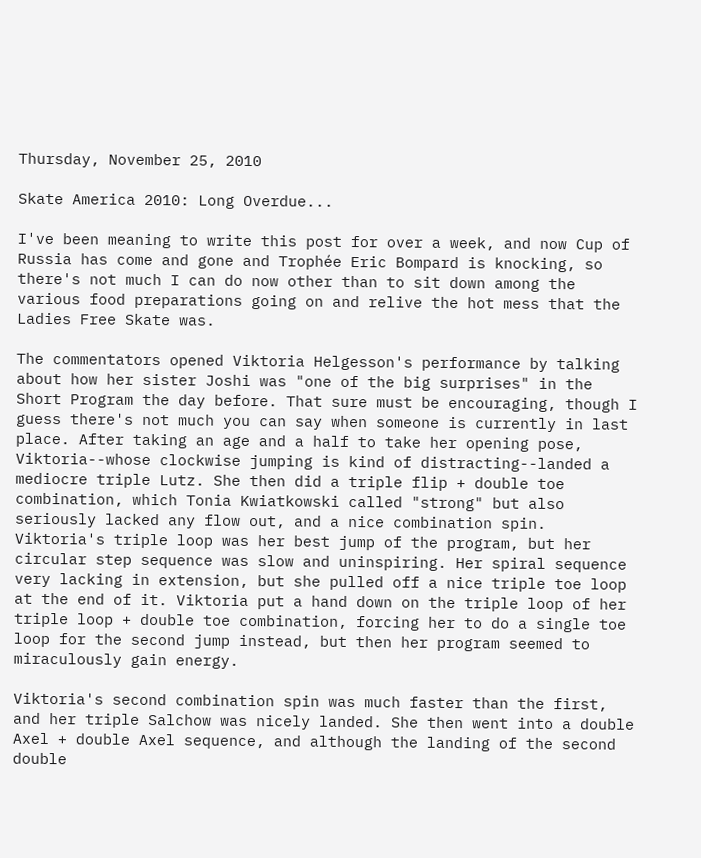Thursday, November 25, 2010

Skate America 2010: Long Overdue...

I've been meaning to write this post for over a week, and now Cup of Russia has come and gone and Trophée Eric Bompard is knocking, so there's not much I can do now other than to sit down among the various food preparations going on and relive the hot mess that the Ladies Free Skate was.

The commentators opened Viktoria Helgesson's performance by talking about how her sister Joshi was "one of the big surprises" in the Short Program the day before. That sure must be encouraging, though I guess there's not much you can say when someone is currently in last place. After taking an age and a half to take her opening pose, Viktoria--whose clockwise jumping is kind of distracting--landed a mediocre triple Lutz. She then did a triple flip + double toe combination, which Tonia Kwiatkowski called "strong" but also seriously lacked any flow out, and a nice combination spin. Viktoria's triple loop was her best jump of the program, but her circular step sequence was slow and uninspiring. Her spiral sequence very lacking in extension, but she pulled off a nice triple toe loop at the end of it. Viktoria put a hand down on the triple loop of her triple loop + double toe combination, forcing her to do a single toe loop for the second jump instead, but then her program seemed to miraculously gain energy.

Viktoria's second combination spin was much faster than the first, and her triple Salchow was nicely landed. She then went into a double Axel + double Axel sequence, and although the landing of the second double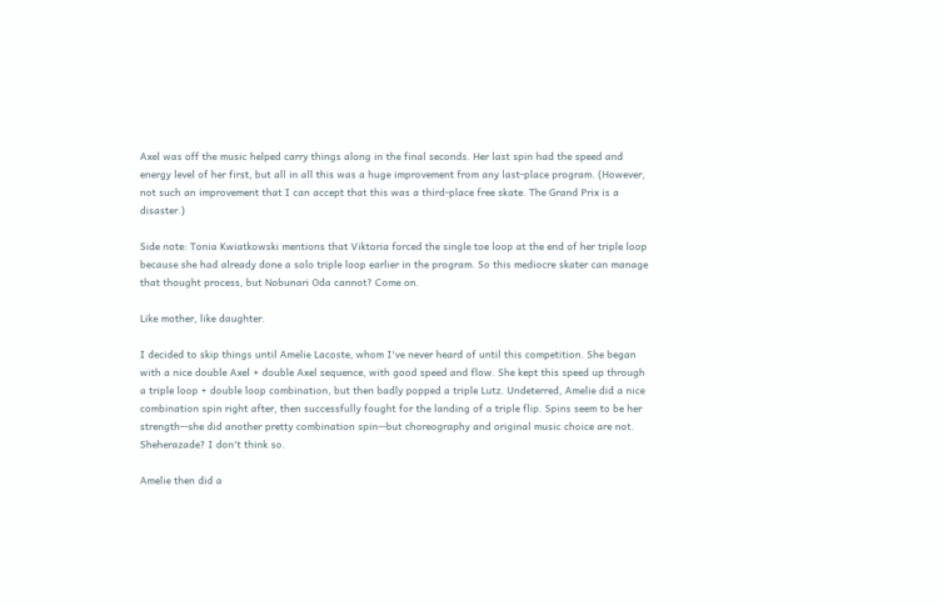Axel was off the music helped carry things along in the final seconds. Her last spin had the speed and energy level of her first, but all in all this was a huge improvement from any last-place program. (However, not such an improvement that I can accept that this was a third-place free skate. The Grand Prix is a disaster.)

Side note: Tonia Kwiatkowski mentions that Viktoria forced the single toe loop at the end of her triple loop because she had already done a solo triple loop earlier in the program. So this mediocre skater can manage that thought process, but Nobunari Oda cannot? Come on.

Like mother, like daughter.

I decided to skip things until Amelie Lacoste, whom I've never heard of until this competition. She began with a nice double Axel + double Axel sequence, with good speed and flow. She kept this speed up through a triple loop + double loop combination, but then badly popped a triple Lutz. Undeterred, Amelie did a nice combination spin right after, then successfully fought for the landing of a triple flip. Spins seem to be her strength--she did another pretty combination spin--but choreography and original music choice are not. Sheherazade? I don't think so.

Amelie then did a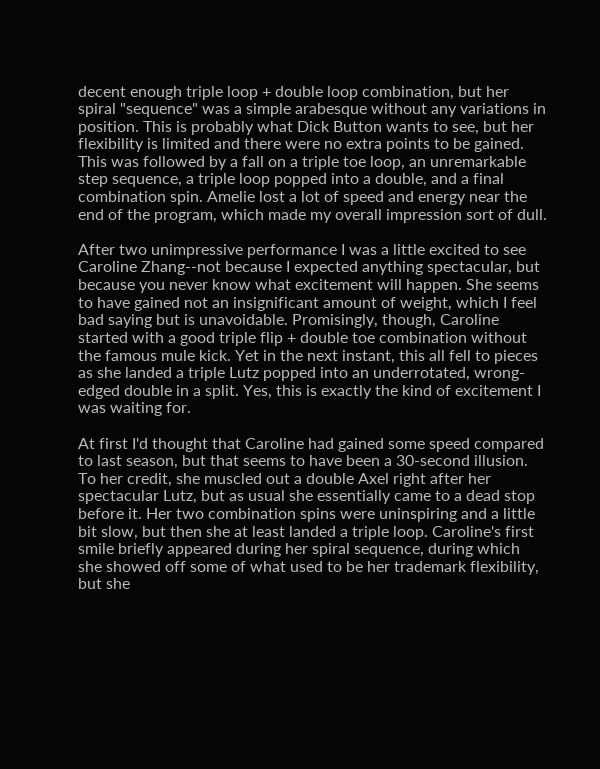decent enough triple loop + double loop combination, but her spiral "sequence" was a simple arabesque without any variations in position. This is probably what Dick Button wants to see, but her flexibility is limited and there were no extra points to be gained. This was followed by a fall on a triple toe loop, an unremarkable step sequence, a triple loop popped into a double, and a final combination spin. Amelie lost a lot of speed and energy near the end of the program, which made my overall impression sort of dull.

After two unimpressive performance I was a little excited to see Caroline Zhang--not because I expected anything spectacular, but because you never know what excitement will happen. She seems to have gained not an insignificant amount of weight, which I feel bad saying but is unavoidable. Promisingly, though, Caroline started with a good triple flip + double toe combination without the famous mule kick. Yet in the next instant, this all fell to pieces as she landed a triple Lutz popped into an underrotated, wrong-edged double in a split. Yes, this is exactly the kind of excitement I was waiting for.

At first I'd thought that Caroline had gained some speed compared to last season, but that seems to have been a 30-second illusion. To her credit, she muscled out a double Axel right after her spectacular Lutz, but as usual she essentially came to a dead stop before it. Her two combination spins were uninspiring and a little bit slow, but then she at least landed a triple loop. Caroline's first smile briefly appeared during her spiral sequence, during which she showed off some of what used to be her trademark flexibility, but she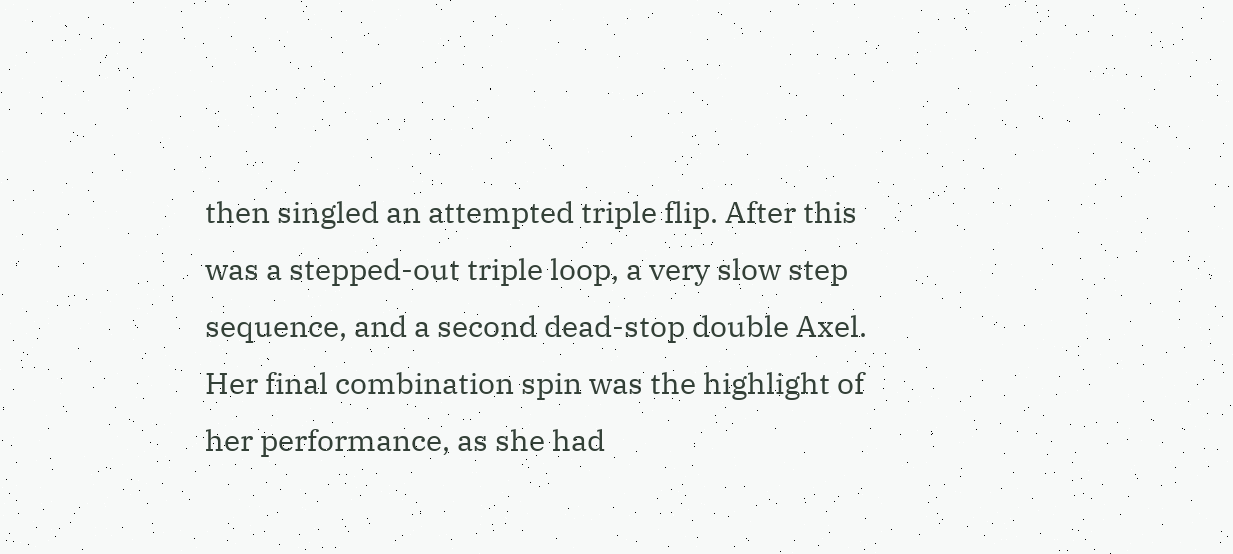then singled an attempted triple flip. After this was a stepped-out triple loop, a very slow step sequence, and a second dead-stop double Axel. Her final combination spin was the highlight of her performance, as she had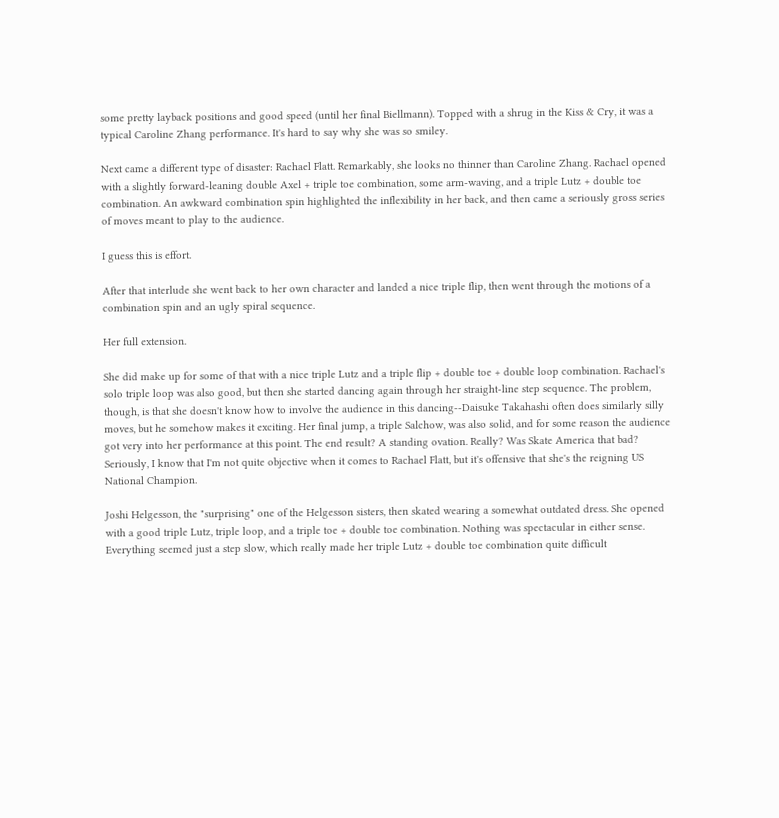some pretty layback positions and good speed (until her final Biellmann). Topped with a shrug in the Kiss & Cry, it was a typical Caroline Zhang performance. It's hard to say why she was so smiley.

Next came a different type of disaster: Rachael Flatt. Remarkably, she looks no thinner than Caroline Zhang. Rachael opened with a slightly forward-leaning double Axel + triple toe combination, some arm-waving, and a triple Lutz + double toe combination. An awkward combination spin highlighted the inflexibility in her back, and then came a seriously gross series of moves meant to play to the audience.

I guess this is effort.

After that interlude she went back to her own character and landed a nice triple flip, then went through the motions of a combination spin and an ugly spiral sequence.

Her full extension.

She did make up for some of that with a nice triple Lutz and a triple flip + double toe + double loop combination. Rachael's solo triple loop was also good, but then she started dancing again through her straight-line step sequence. The problem, though, is that she doesn't know how to involve the audience in this dancing--Daisuke Takahashi often does similarly silly moves, but he somehow makes it exciting. Her final jump, a triple Salchow, was also solid, and for some reason the audience got very into her performance at this point. The end result? A standing ovation. Really? Was Skate America that bad? Seriously, I know that I'm not quite objective when it comes to Rachael Flatt, but it's offensive that she's the reigning US National Champion.

Joshi Helgesson, the "surprising" one of the Helgesson sisters, then skated wearing a somewhat outdated dress. She opened with a good triple Lutz, triple loop, and a triple toe + double toe combination. Nothing was spectacular in either sense. Everything seemed just a step slow, which really made her triple Lutz + double toe combination quite difficult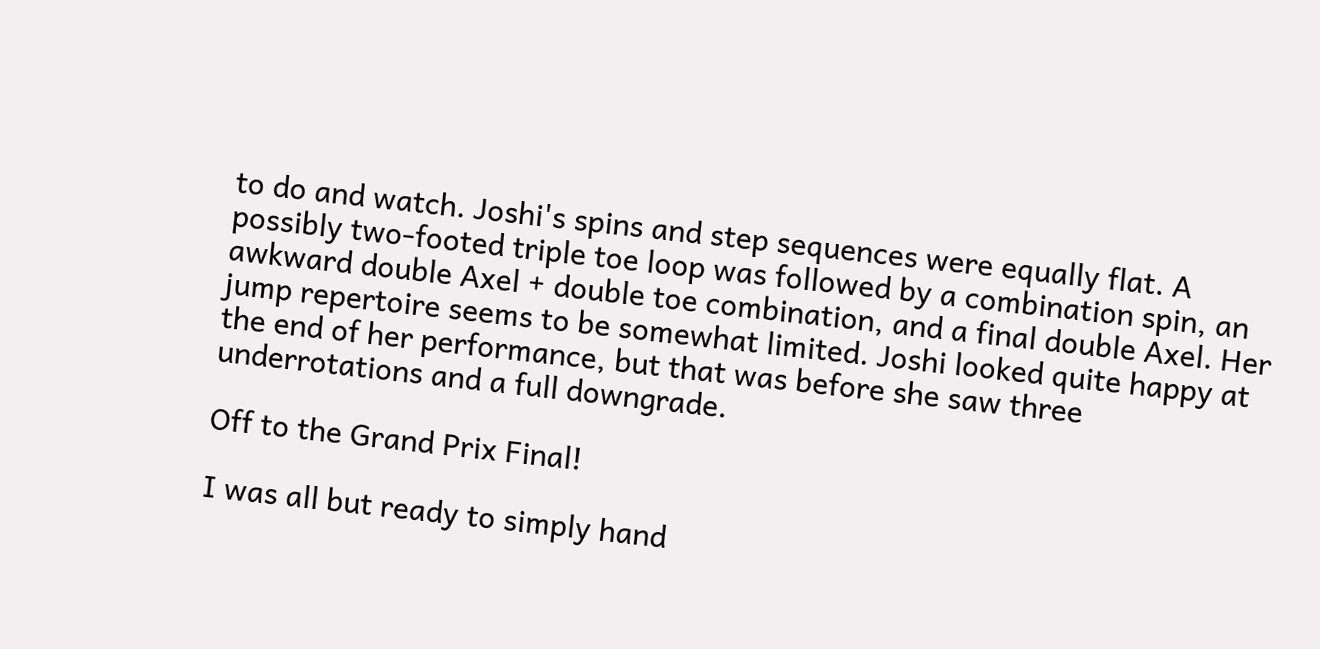to do and watch. Joshi's spins and step sequences were equally flat. A possibly two-footed triple toe loop was followed by a combination spin, an awkward double Axel + double toe combination, and a final double Axel. Her jump repertoire seems to be somewhat limited. Joshi looked quite happy at the end of her performance, but that was before she saw three underrotations and a full downgrade.

Off to the Grand Prix Final!

I was all but ready to simply hand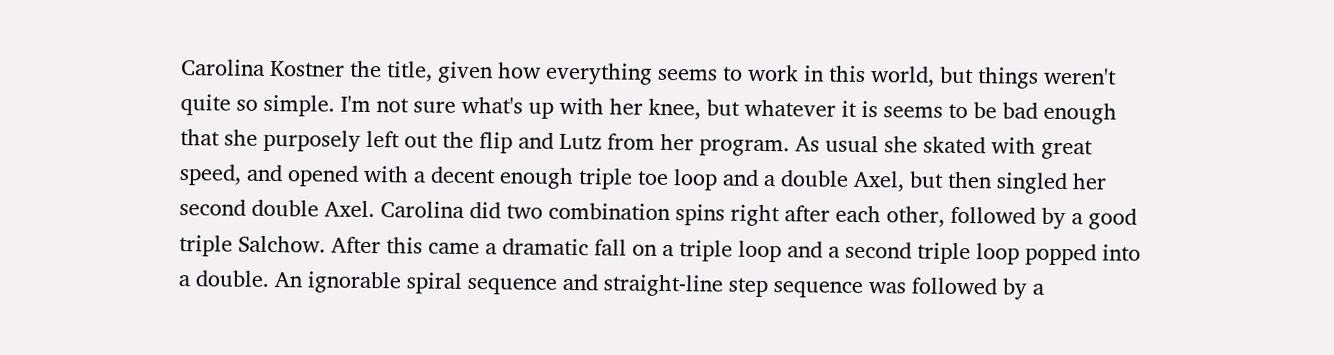Carolina Kostner the title, given how everything seems to work in this world, but things weren't quite so simple. I'm not sure what's up with her knee, but whatever it is seems to be bad enough that she purposely left out the flip and Lutz from her program. As usual she skated with great speed, and opened with a decent enough triple toe loop and a double Axel, but then singled her second double Axel. Carolina did two combination spins right after each other, followed by a good triple Salchow. After this came a dramatic fall on a triple loop and a second triple loop popped into a double. An ignorable spiral sequence and straight-line step sequence was followed by a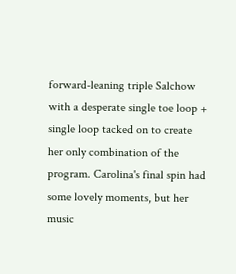forward-leaning triple Salchow with a desperate single toe loop + single loop tacked on to create her only combination of the program. Carolina's final spin had some lovely moments, but her music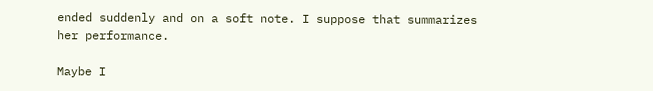ended suddenly and on a soft note. I suppose that summarizes her performance.

Maybe I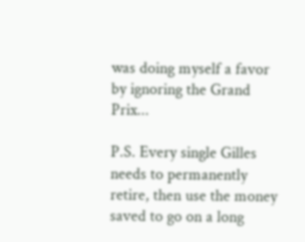was doing myself a favor by ignoring the Grand Prix...

P.S. Every single Gilles needs to permanently retire, then use the money saved to go on a long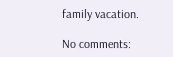family vacation.

No comments: